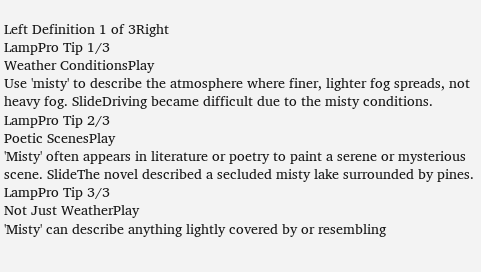Left Definition 1 of 3Right
LampPro Tip 1/3
Weather ConditionsPlay
Use 'misty' to describe the atmosphere where finer, lighter fog spreads, not heavy fog. SlideDriving became difficult due to the misty conditions.
LampPro Tip 2/3
Poetic ScenesPlay
'Misty' often appears in literature or poetry to paint a serene or mysterious scene. SlideThe novel described a secluded misty lake surrounded by pines.
LampPro Tip 3/3
Not Just WeatherPlay
'Misty' can describe anything lightly covered by or resembling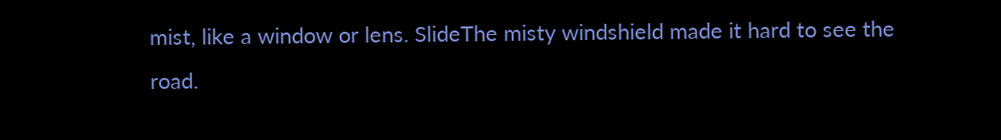mist, like a window or lens. SlideThe misty windshield made it hard to see the road.